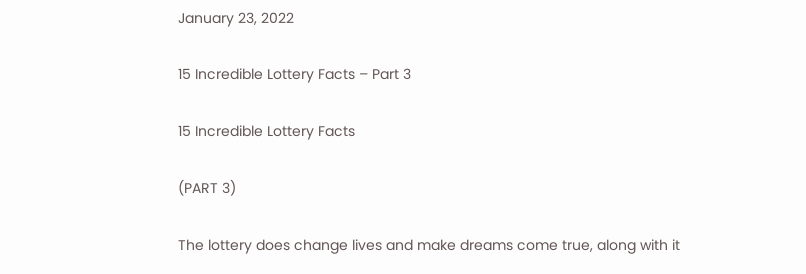January 23, 2022

15 Incredible Lottery Facts – Part 3

15 Incredible Lottery Facts

(PART 3)

The lottery does change lives and make dreams come true, along with it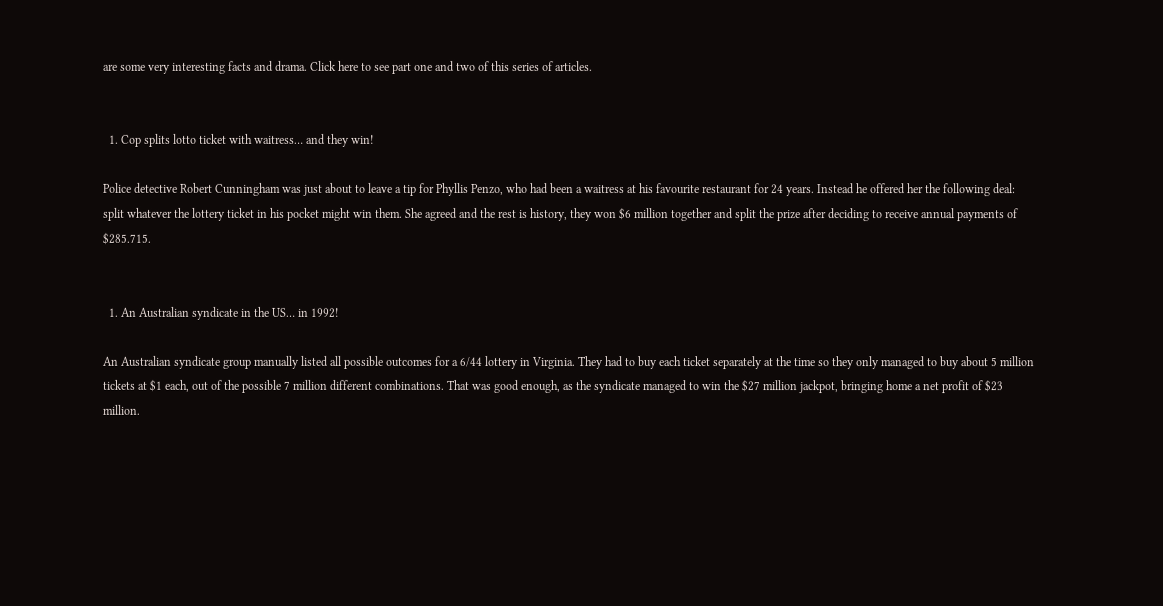are some very interesting facts and drama. Click here to see part one and two of this series of articles.


  1. Cop splits lotto ticket with waitress… and they win!

Police detective Robert Cunningham was just about to leave a tip for Phyllis Penzo, who had been a waitress at his favourite restaurant for 24 years. Instead he offered her the following deal: split whatever the lottery ticket in his pocket might win them. She agreed and the rest is history, they won $6 million together and split the prize after deciding to receive annual payments of $285.715.


  1. An Australian syndicate in the US… in 1992!

An Australian syndicate group manually listed all possible outcomes for a 6/44 lottery in Virginia. They had to buy each ticket separately at the time so they only managed to buy about 5 million tickets at $1 each, out of the possible 7 million different combinations. That was good enough, as the syndicate managed to win the $27 million jackpot, bringing home a net profit of $23 million.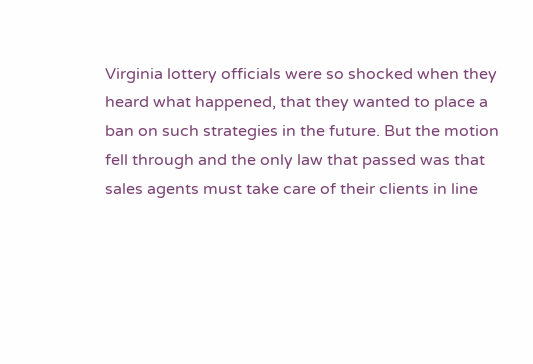Virginia lottery officials were so shocked when they heard what happened, that they wanted to place a ban on such strategies in the future. But the motion fell through and the only law that passed was that sales agents must take care of their clients in line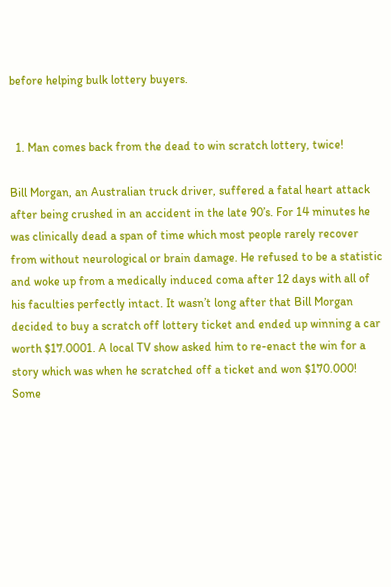before helping bulk lottery buyers.


  1. Man comes back from the dead to win scratch lottery, twice!

Bill Morgan, an Australian truck driver, suffered a fatal heart attack after being crushed in an accident in the late 90’s. For 14 minutes he was clinically dead a span of time which most people rarely recover from without neurological or brain damage. He refused to be a statistic and woke up from a medically induced coma after 12 days with all of his faculties perfectly intact. It wasn’t long after that Bill Morgan decided to buy a scratch off lottery ticket and ended up winning a car worth $17.0001. A local TV show asked him to re-enact the win for a story which was when he scratched off a ticket and won $170.000! Some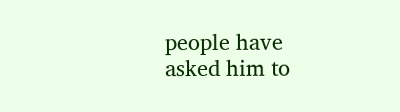people have asked him to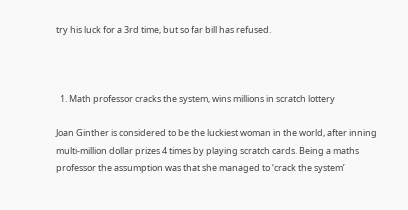try his luck for a 3rd time, but so far bill has refused.



  1. Math professor cracks the system, wins millions in scratch lottery

Joan Ginther is considered to be the luckiest woman in the world, after inning multi-million dollar prizes 4 times by playing scratch cards. Being a maths professor the assumption was that she managed to ‘crack the system’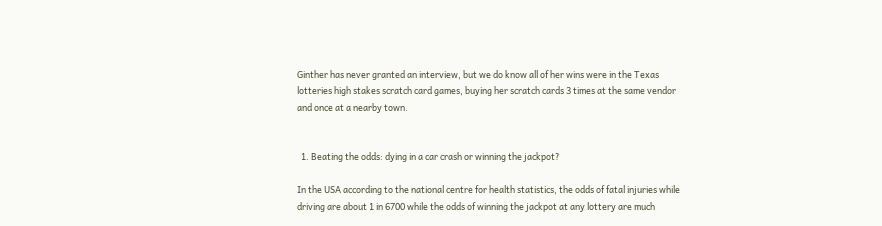Ginther has never granted an interview, but we do know all of her wins were in the Texas lotteries high stakes scratch card games, buying her scratch cards 3 times at the same vendor and once at a nearby town.


  1. Beating the odds: dying in a car crash or winning the jackpot?

In the USA according to the national centre for health statistics, the odds of fatal injuries while driving are about 1 in 6700 while the odds of winning the jackpot at any lottery are much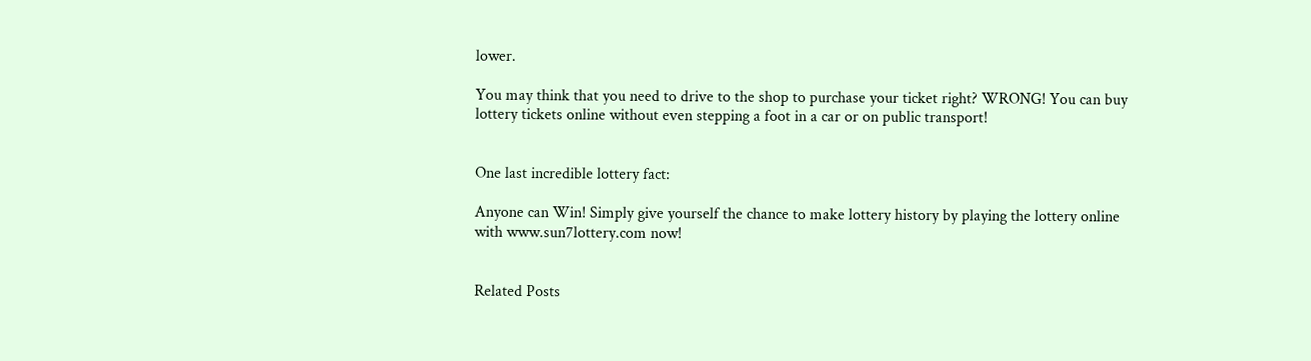lower.

You may think that you need to drive to the shop to purchase your ticket right? WRONG! You can buy lottery tickets online without even stepping a foot in a car or on public transport!


One last incredible lottery fact:

Anyone can Win! Simply give yourself the chance to make lottery history by playing the lottery online with www.sun7lottery.com now!


Related Posts